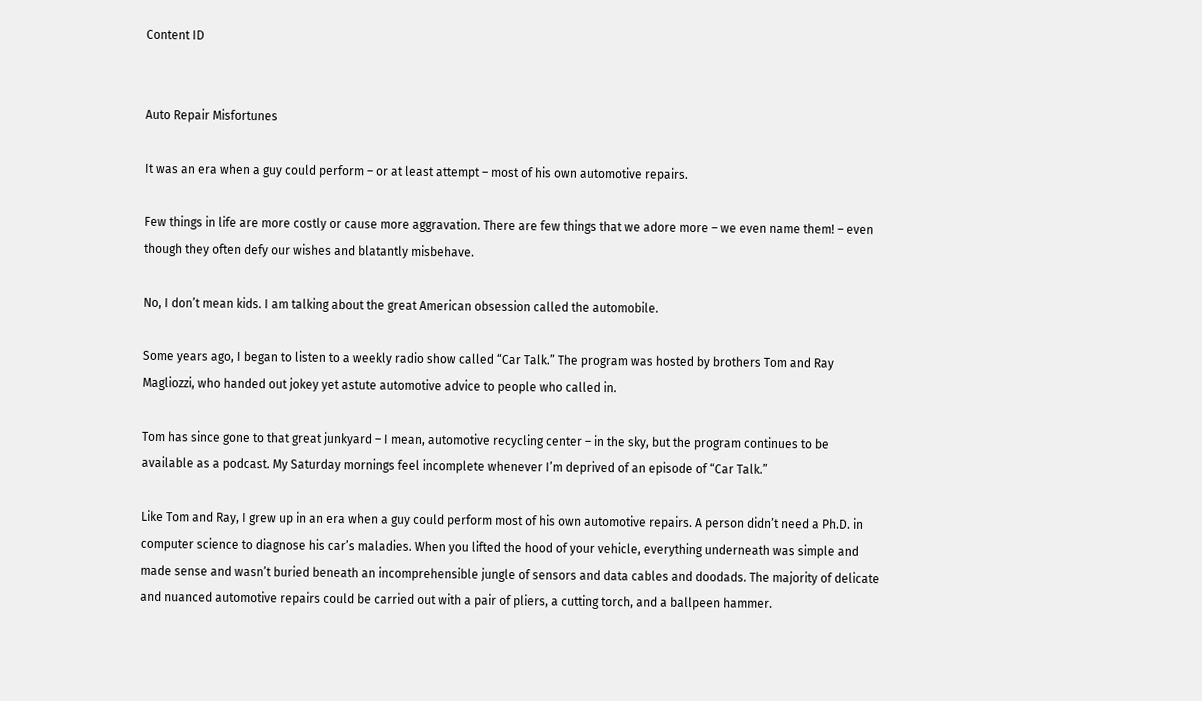Content ID


Auto Repair Misfortunes

It was an era when a guy could perform – or at least attempt – most of his own automotive repairs.

Few things in life are more costly or cause more aggravation. There are few things that we adore more – we even name them! – even though they often defy our wishes and blatantly misbehave.

No, I don’t mean kids. I am talking about the great American obsession called the automobile.

Some years ago, I began to listen to a weekly radio show called “Car Talk.” The program was hosted by brothers Tom and Ray Magliozzi, who handed out jokey yet astute automotive advice to people who called in.

Tom has since gone to that great junkyard – I mean, automotive recycling center – in the sky, but the program continues to be available as a podcast. My Saturday mornings feel incomplete whenever I’m deprived of an episode of “Car Talk.”

Like Tom and Ray, I grew up in an era when a guy could perform most of his own automotive repairs. A person didn’t need a Ph.D. in computer science to diagnose his car’s maladies. When you lifted the hood of your vehicle, everything underneath was simple and made sense and wasn’t buried beneath an incomprehensible jungle of sensors and data cables and doodads. The majority of delicate and nuanced automotive repairs could be carried out with a pair of pliers, a cutting torch, and a ballpeen hammer.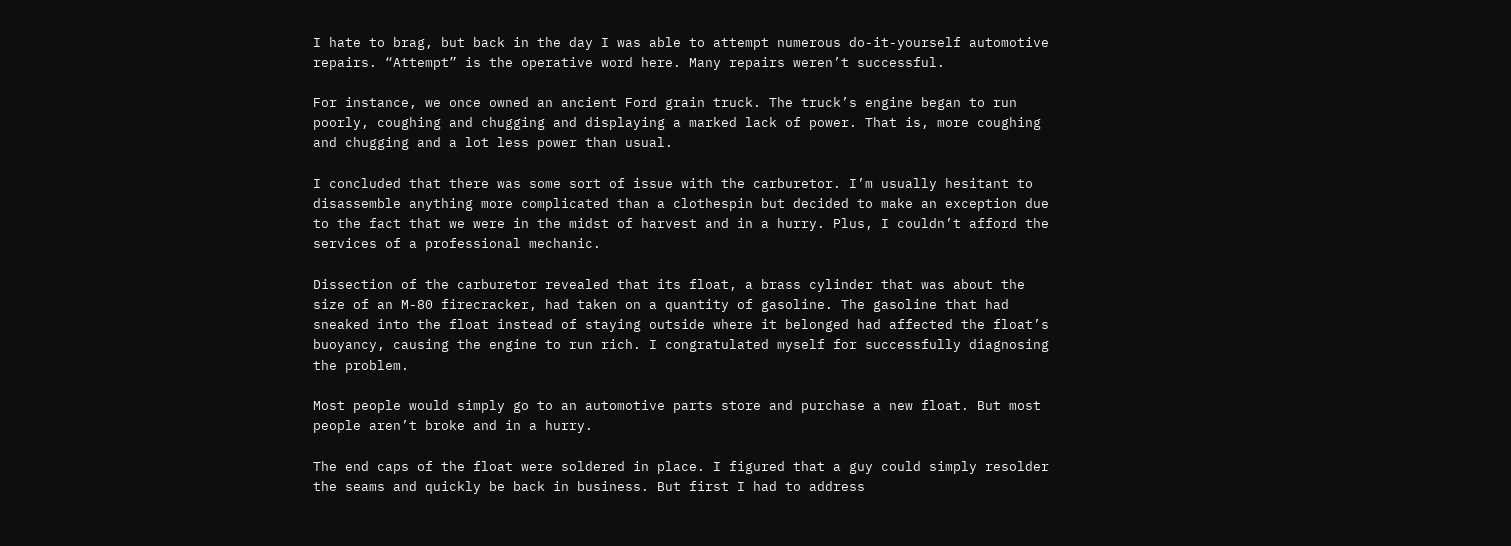I hate to brag, but back in the day I was able to attempt numerous do-it-yourself automotive repairs. “Attempt” is the operative word here. Many repairs weren’t successful.

For instance, we once owned an ancient Ford grain truck. The truck’s engine began to run poorly, coughing and chugging and displaying a marked lack of power. That is, more coughing and chugging and a lot less power than usual.

I concluded that there was some sort of issue with the carburetor. I’m usually hesitant to disassemble anything more complicated than a clothespin but decided to make an exception due to the fact that we were in the midst of harvest and in a hurry. Plus, I couldn’t afford the services of a professional mechanic.

Dissection of the carburetor revealed that its float, a brass cylinder that was about the size of an M-80 firecracker, had taken on a quantity of gasoline. The gasoline that had sneaked into the float instead of staying outside where it belonged had affected the float’s buoyancy, causing the engine to run rich. I congratulated myself for successfully diagnosing the problem.

Most people would simply go to an automotive parts store and purchase a new float. But most people aren’t broke and in a hurry.

The end caps of the float were soldered in place. I figured that a guy could simply resolder the seams and quickly be back in business. But first I had to address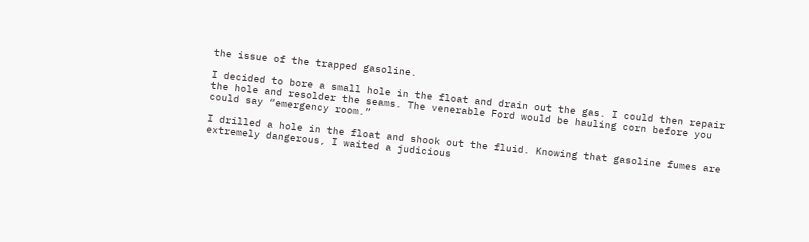the issue of the trapped gasoline.

I decided to bore a small hole in the float and drain out the gas. I could then repair the hole and resolder the seams. The venerable Ford would be hauling corn before you could say “emergency room.”

I drilled a hole in the float and shook out the fluid. Knowing that gasoline fumes are extremely dangerous, I waited a judicious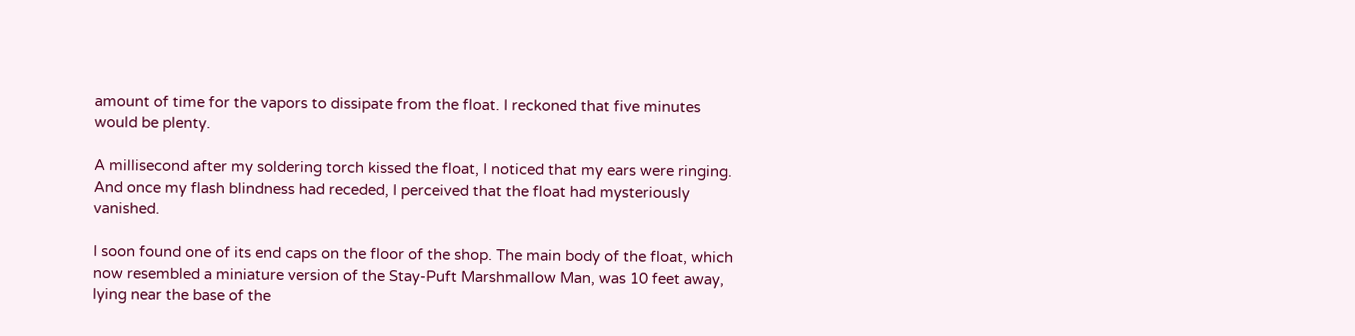amount of time for the vapors to dissipate from the float. I reckoned that five minutes would be plenty.

A millisecond after my soldering torch kissed the float, I noticed that my ears were ringing. And once my flash blindness had receded, I perceived that the float had mysteriously vanished.

I soon found one of its end caps on the floor of the shop. The main body of the float, which now resembled a miniature version of the Stay-Puft Marshmallow Man, was 10 feet away, lying near the base of the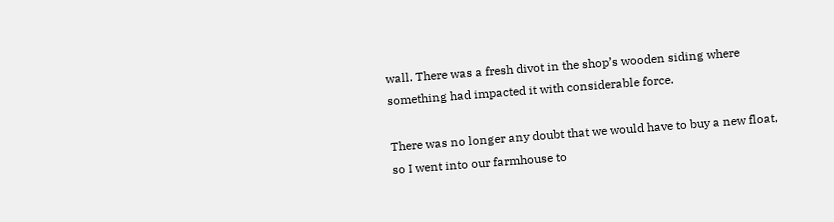wall. There was a fresh divot in the shop’s wooden siding where something had impacted it with considerable force.

There was no longer any doubt that we would have to buy a new float, so I went into our farmhouse to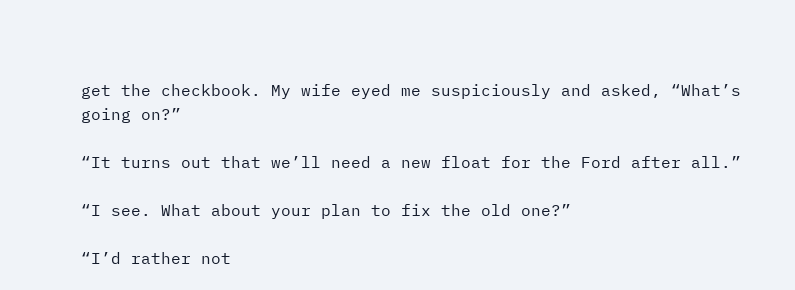get the checkbook. My wife eyed me suspiciously and asked, “What’s going on?”

“It turns out that we’ll need a new float for the Ford after all.”

“I see. What about your plan to fix the old one?”

“I’d rather not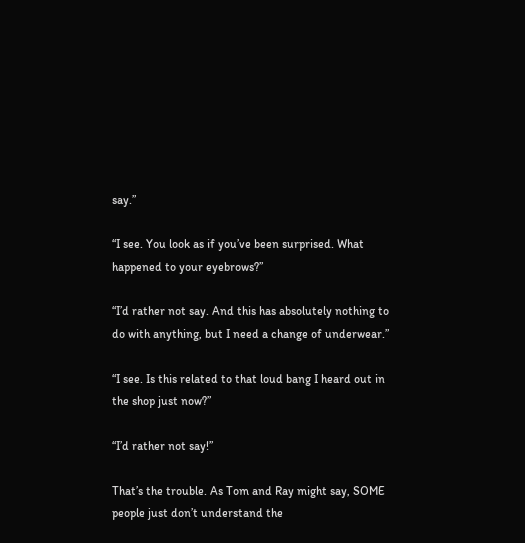say.”

“I see. You look as if you’ve been surprised. What happened to your eyebrows?”

“I’d rather not say. And this has absolutely nothing to do with anything, but I need a change of underwear.”

“I see. Is this related to that loud bang I heard out in the shop just now?”

“I’d rather not say!”

That’s the trouble. As Tom and Ray might say, SOME people just don’t understand the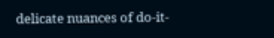delicate nuances of do-it-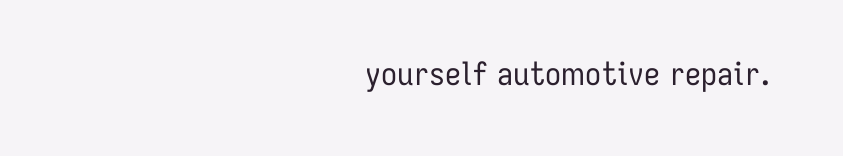yourself automotive repair.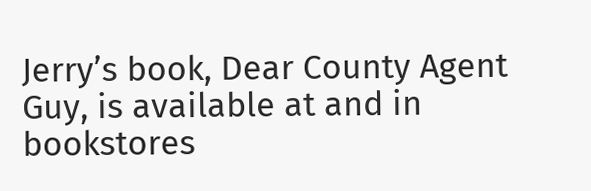Jerry’s book, Dear County Agent Guy, is available at and in bookstores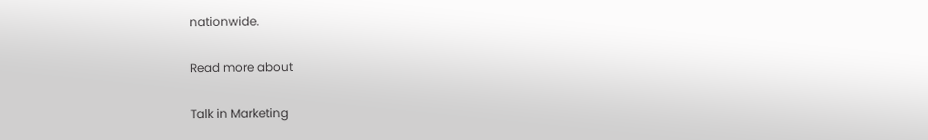nationwide.

Read more about

Talk in Marketing